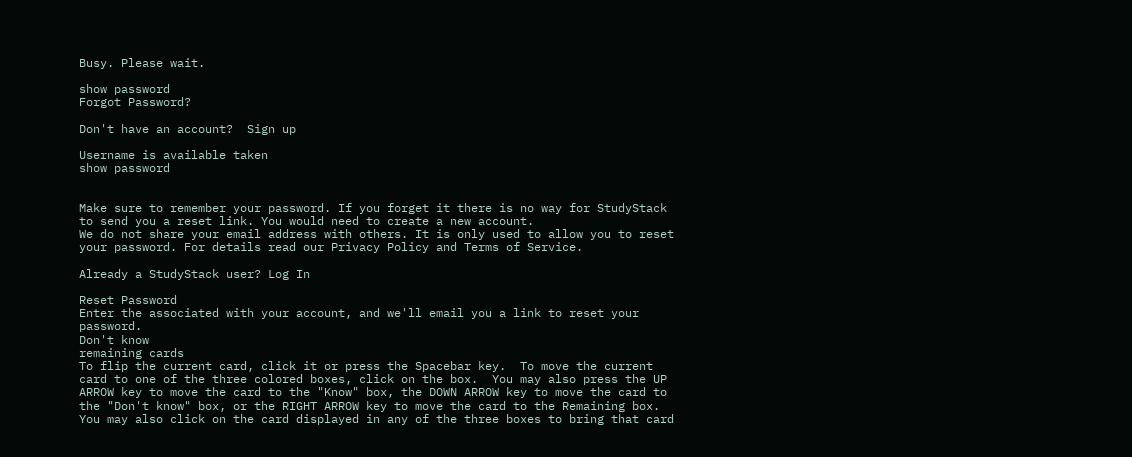Busy. Please wait.

show password
Forgot Password?

Don't have an account?  Sign up

Username is available taken
show password


Make sure to remember your password. If you forget it there is no way for StudyStack to send you a reset link. You would need to create a new account.
We do not share your email address with others. It is only used to allow you to reset your password. For details read our Privacy Policy and Terms of Service.

Already a StudyStack user? Log In

Reset Password
Enter the associated with your account, and we'll email you a link to reset your password.
Don't know
remaining cards
To flip the current card, click it or press the Spacebar key.  To move the current card to one of the three colored boxes, click on the box.  You may also press the UP ARROW key to move the card to the "Know" box, the DOWN ARROW key to move the card to the "Don't know" box, or the RIGHT ARROW key to move the card to the Remaining box.  You may also click on the card displayed in any of the three boxes to bring that card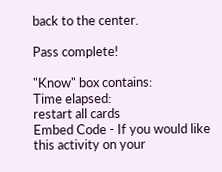back to the center.

Pass complete!

"Know" box contains:
Time elapsed:
restart all cards
Embed Code - If you would like this activity on your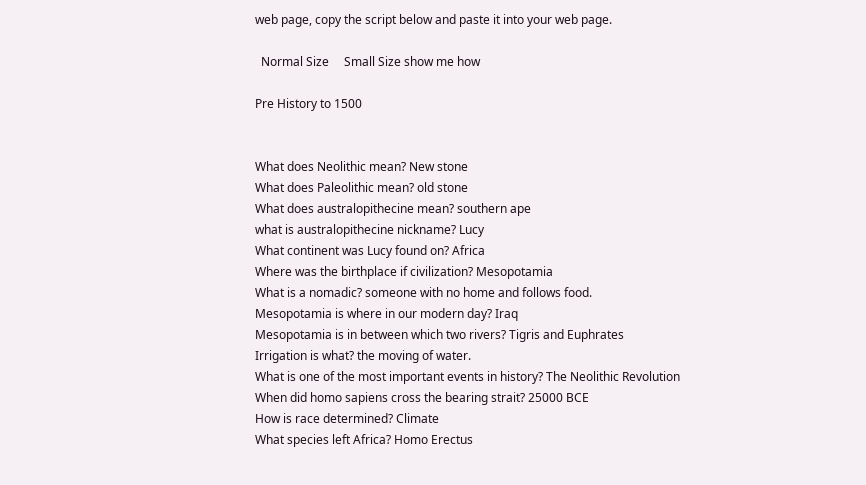web page, copy the script below and paste it into your web page.

  Normal Size     Small Size show me how

Pre History to 1500


What does Neolithic mean? New stone
What does Paleolithic mean? old stone
What does australopithecine mean? southern ape
what is australopithecine nickname? Lucy
What continent was Lucy found on? Africa
Where was the birthplace if civilization? Mesopotamia
What is a nomadic? someone with no home and follows food.
Mesopotamia is where in our modern day? Iraq
Mesopotamia is in between which two rivers? Tigris and Euphrates
Irrigation is what? the moving of water.
What is one of the most important events in history? The Neolithic Revolution
When did homo sapiens cross the bearing strait? 25000 BCE
How is race determined? Climate
What species left Africa? Homo Erectus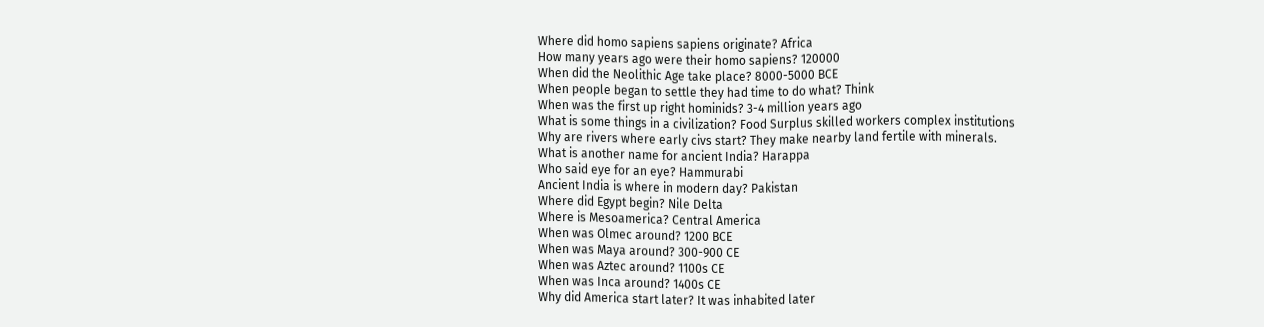Where did homo sapiens sapiens originate? Africa
How many years ago were their homo sapiens? 120000
When did the Neolithic Age take place? 8000-5000 BCE
When people began to settle they had time to do what? Think
When was the first up right hominids? 3-4 million years ago
What is some things in a civilization? Food Surplus skilled workers complex institutions
Why are rivers where early civs start? They make nearby land fertile with minerals.
What is another name for ancient India? Harappa
Who said eye for an eye? Hammurabi
Ancient India is where in modern day? Pakistan
Where did Egypt begin? Nile Delta
Where is Mesoamerica? Central America
When was Olmec around? 1200 BCE
When was Maya around? 300-900 CE
When was Aztec around? 1100s CE
When was Inca around? 1400s CE
Why did America start later? It was inhabited later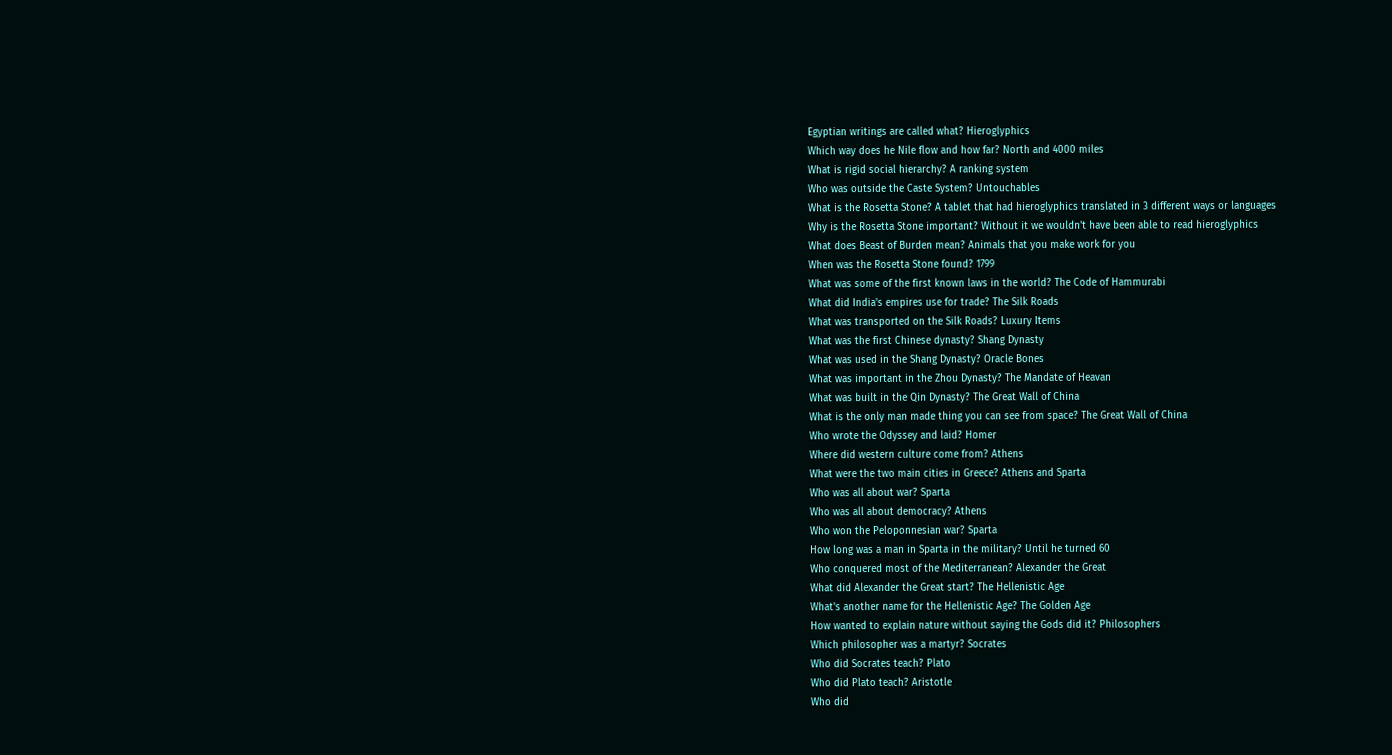Egyptian writings are called what? Hieroglyphics
Which way does he Nile flow and how far? North and 4000 miles
What is rigid social hierarchy? A ranking system
Who was outside the Caste System? Untouchables
What is the Rosetta Stone? A tablet that had hieroglyphics translated in 3 different ways or languages
Why is the Rosetta Stone important? Without it we wouldn't have been able to read hieroglyphics
What does Beast of Burden mean? Animals that you make work for you
When was the Rosetta Stone found? 1799
What was some of the first known laws in the world? The Code of Hammurabi
What did India's empires use for trade? The Silk Roads
What was transported on the Silk Roads? Luxury Items
What was the first Chinese dynasty? Shang Dynasty
What was used in the Shang Dynasty? Oracle Bones
What was important in the Zhou Dynasty? The Mandate of Heavan
What was built in the Qin Dynasty? The Great Wall of China
What is the only man made thing you can see from space? The Great Wall of China
Who wrote the Odyssey and laid? Homer
Where did western culture come from? Athens
What were the two main cities in Greece? Athens and Sparta
Who was all about war? Sparta
Who was all about democracy? Athens
Who won the Peloponnesian war? Sparta
How long was a man in Sparta in the military? Until he turned 60
Who conquered most of the Mediterranean? Alexander the Great
What did Alexander the Great start? The Hellenistic Age
What's another name for the Hellenistic Age? The Golden Age
How wanted to explain nature without saying the Gods did it? Philosophers
Which philosopher was a martyr? Socrates
Who did Socrates teach? Plato
Who did Plato teach? Aristotle
Who did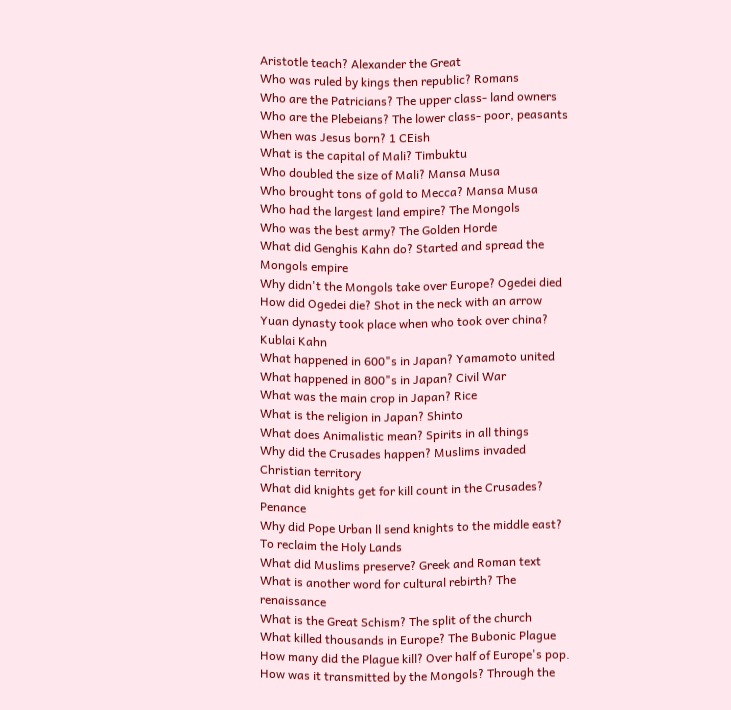Aristotle teach? Alexander the Great
Who was ruled by kings then republic? Romans
Who are the Patricians? The upper class- land owners
Who are the Plebeians? The lower class- poor, peasants
When was Jesus born? 1 CEish
What is the capital of Mali? Timbuktu
Who doubled the size of Mali? Mansa Musa
Who brought tons of gold to Mecca? Mansa Musa
Who had the largest land empire? The Mongols
Who was the best army? The Golden Horde
What did Genghis Kahn do? Started and spread the Mongols empire
Why didn't the Mongols take over Europe? Ogedei died
How did Ogedei die? Shot in the neck with an arrow
Yuan dynasty took place when who took over china? Kublai Kahn
What happened in 600"s in Japan? Yamamoto united
What happened in 800"s in Japan? Civil War
What was the main crop in Japan? Rice
What is the religion in Japan? Shinto
What does Animalistic mean? Spirits in all things
Why did the Crusades happen? Muslims invaded Christian territory
What did knights get for kill count in the Crusades? Penance
Why did Pope Urban ll send knights to the middle east? To reclaim the Holy Lands
What did Muslims preserve? Greek and Roman text
What is another word for cultural rebirth? The renaissance
What is the Great Schism? The split of the church
What killed thousands in Europe? The Bubonic Plague
How many did the Plague kill? Over half of Europe's pop.
How was it transmitted by the Mongols? Through the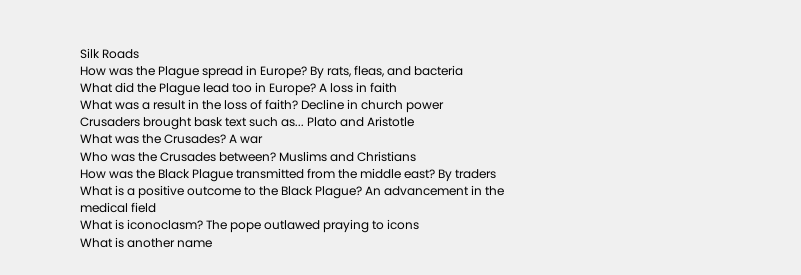Silk Roads
How was the Plague spread in Europe? By rats, fleas, and bacteria
What did the Plague lead too in Europe? A loss in faith
What was a result in the loss of faith? Decline in church power
Crusaders brought bask text such as... Plato and Aristotle
What was the Crusades? A war
Who was the Crusades between? Muslims and Christians
How was the Black Plague transmitted from the middle east? By traders
What is a positive outcome to the Black Plague? An advancement in the medical field
What is iconoclasm? The pope outlawed praying to icons
What is another name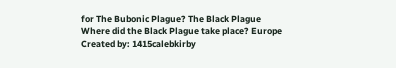for The Bubonic Plague? The Black Plague
Where did the Black Plague take place? Europe
Created by: 1415calebkirby